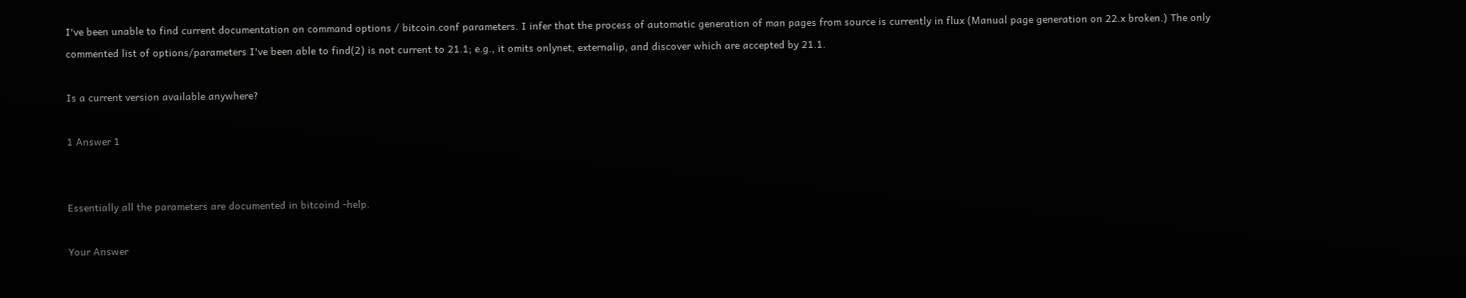I've been unable to find current documentation on command options / bitcoin.conf parameters. I infer that the process of automatic generation of man pages from source is currently in flux (Manual page generation on 22.x broken.) The only commented list of options/parameters I've been able to find(2) is not current to 21.1; e.g., it omits onlynet, externalip, and discover which are accepted by 21.1.

Is a current version available anywhere?

1 Answer 1


Essentially all the parameters are documented in bitcoind -help.

Your Answer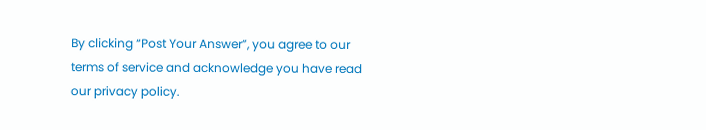By clicking “Post Your Answer”, you agree to our terms of service and acknowledge you have read our privacy policy.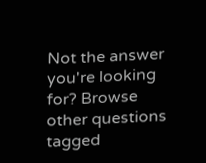Not the answer you're looking for? Browse other questions tagged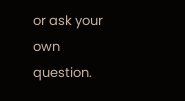or ask your own question.